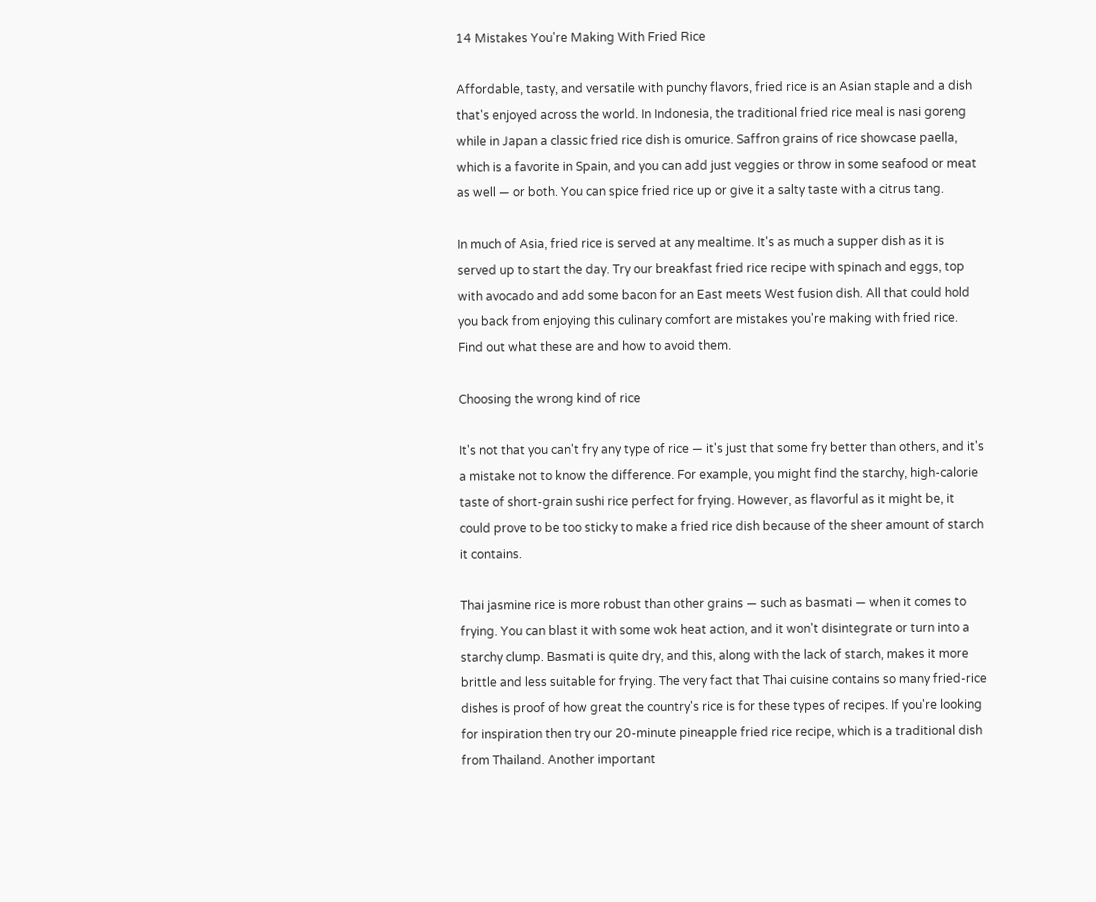14 Mistakes You're Making With Fried Rice

Affordable, tasty, and versatile with punchy flavors, fried rice is an Asian staple and a dish that's enjoyed across the world. In Indonesia, the traditional fried rice meal is nasi goreng while in Japan a classic fried rice dish is omurice. Saffron grains of rice showcase paella, which is a favorite in Spain, and you can add just veggies or throw in some seafood or meat as well — or both. You can spice fried rice up or give it a salty taste with a citrus tang.

In much of Asia, fried rice is served at any mealtime. It's as much a supper dish as it is served up to start the day. Try our breakfast fried rice recipe with spinach and eggs, top with avocado and add some bacon for an East meets West fusion dish. All that could hold you back from enjoying this culinary comfort are mistakes you're making with fried rice. Find out what these are and how to avoid them.

Choosing the wrong kind of rice

It's not that you can't fry any type of rice — it's just that some fry better than others, and it's a mistake not to know the difference. For example, you might find the starchy, high-calorie taste of short-grain sushi rice perfect for frying. However, as flavorful as it might be, it could prove to be too sticky to make a fried rice dish because of the sheer amount of starch it contains.

Thai jasmine rice is more robust than other grains — such as basmati — when it comes to frying. You can blast it with some wok heat action, and it won't disintegrate or turn into a starchy clump. Basmati is quite dry, and this, along with the lack of starch, makes it more brittle and less suitable for frying. The very fact that Thai cuisine contains so many fried-rice dishes is proof of how great the country's rice is for these types of recipes. If you're looking for inspiration then try our 20-minute pineapple fried rice recipe, which is a traditional dish from Thailand. Another important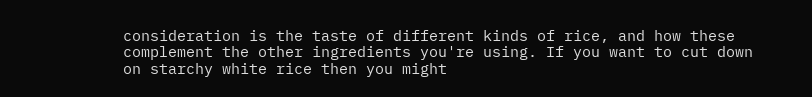consideration is the taste of different kinds of rice, and how these complement the other ingredients you're using. If you want to cut down on starchy white rice then you might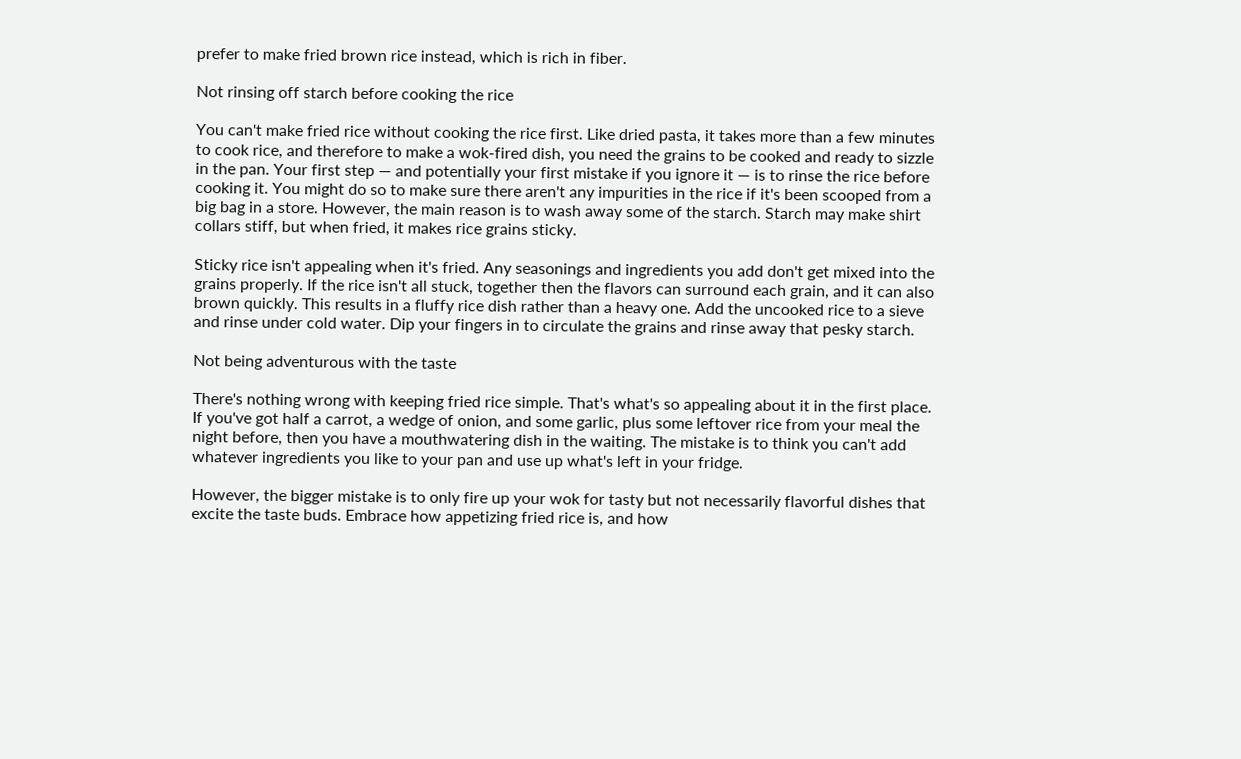prefer to make fried brown rice instead, which is rich in fiber.

Not rinsing off starch before cooking the rice

You can't make fried rice without cooking the rice first. Like dried pasta, it takes more than a few minutes to cook rice, and therefore to make a wok-fired dish, you need the grains to be cooked and ready to sizzle in the pan. Your first step — and potentially your first mistake if you ignore it — is to rinse the rice before cooking it. You might do so to make sure there aren't any impurities in the rice if it's been scooped from a big bag in a store. However, the main reason is to wash away some of the starch. Starch may make shirt collars stiff, but when fried, it makes rice grains sticky.

Sticky rice isn't appealing when it's fried. Any seasonings and ingredients you add don't get mixed into the grains properly. If the rice isn't all stuck, together then the flavors can surround each grain, and it can also brown quickly. This results in a fluffy rice dish rather than a heavy one. Add the uncooked rice to a sieve and rinse under cold water. Dip your fingers in to circulate the grains and rinse away that pesky starch.

Not being adventurous with the taste

There's nothing wrong with keeping fried rice simple. That's what's so appealing about it in the first place. If you've got half a carrot, a wedge of onion, and some garlic, plus some leftover rice from your meal the night before, then you have a mouthwatering dish in the waiting. The mistake is to think you can't add whatever ingredients you like to your pan and use up what's left in your fridge.

However, the bigger mistake is to only fire up your wok for tasty but not necessarily flavorful dishes that excite the taste buds. Embrace how appetizing fried rice is, and how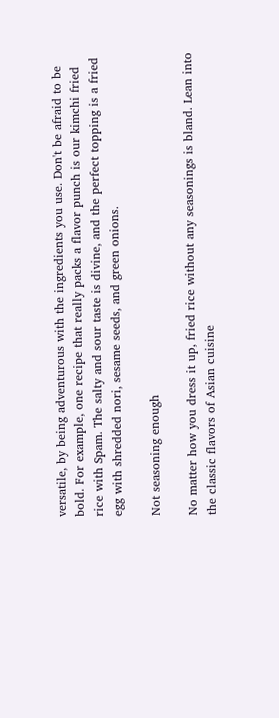versatile, by being adventurous with the ingredients you use. Don't be afraid to be bold. For example, one recipe that really packs a flavor punch is our kimchi fried rice with Spam. The salty and sour taste is divine, and the perfect topping is a fried egg with shredded nori, sesame seeds, and green onions.

Not seasoning enough

No matter how you dress it up, fried rice without any seasonings is bland. Lean into the classic flavors of Asian cuisine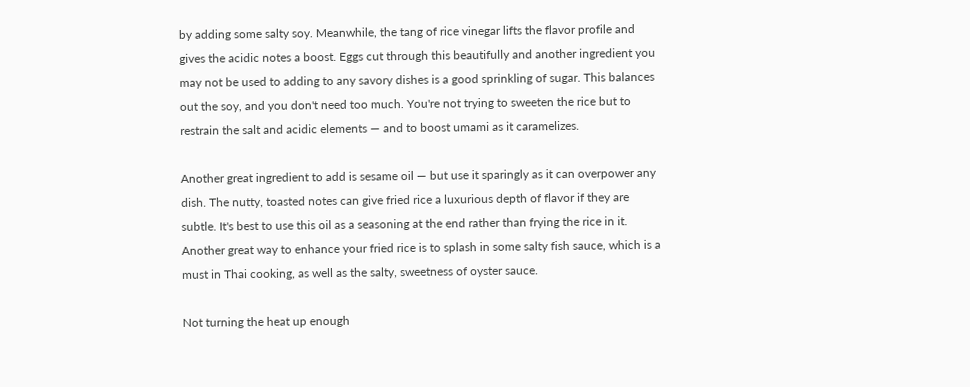by adding some salty soy. Meanwhile, the tang of rice vinegar lifts the flavor profile and gives the acidic notes a boost. Eggs cut through this beautifully and another ingredient you may not be used to adding to any savory dishes is a good sprinkling of sugar. This balances out the soy, and you don't need too much. You're not trying to sweeten the rice but to restrain the salt and acidic elements — and to boost umami as it caramelizes.

Another great ingredient to add is sesame oil — but use it sparingly as it can overpower any dish. The nutty, toasted notes can give fried rice a luxurious depth of flavor if they are subtle. It's best to use this oil as a seasoning at the end rather than frying the rice in it. Another great way to enhance your fried rice is to splash in some salty fish sauce, which is a must in Thai cooking, as well as the salty, sweetness of oyster sauce.

Not turning the heat up enough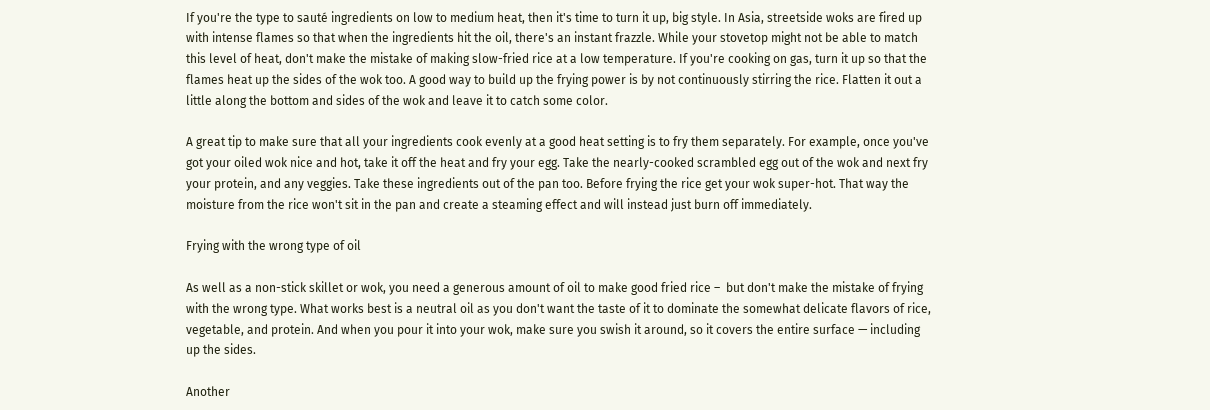If you're the type to sauté ingredients on low to medium heat, then it's time to turn it up, big style. In Asia, streetside woks are fired up with intense flames so that when the ingredients hit the oil, there's an instant frazzle. While your stovetop might not be able to match this level of heat, don't make the mistake of making slow-fried rice at a low temperature. If you're cooking on gas, turn it up so that the flames heat up the sides of the wok too. A good way to build up the frying power is by not continuously stirring the rice. Flatten it out a little along the bottom and sides of the wok and leave it to catch some color.

A great tip to make sure that all your ingredients cook evenly at a good heat setting is to fry them separately. For example, once you've got your oiled wok nice and hot, take it off the heat and fry your egg. Take the nearly-cooked scrambled egg out of the wok and next fry your protein, and any veggies. Take these ingredients out of the pan too. Before frying the rice get your wok super-hot. That way the moisture from the rice won't sit in the pan and create a steaming effect and will instead just burn off immediately.

Frying with the wrong type of oil

As well as a non-stick skillet or wok, you need a generous amount of oil to make good fried rice –  but don't make the mistake of frying with the wrong type. What works best is a neutral oil as you don't want the taste of it to dominate the somewhat delicate flavors of rice, vegetable, and protein. And when you pour it into your wok, make sure you swish it around, so it covers the entire surface — including up the sides.

Another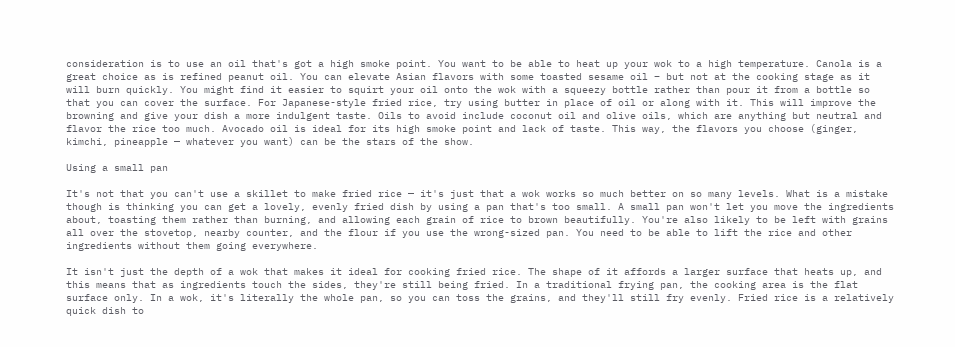consideration is to use an oil that's got a high smoke point. You want to be able to heat up your wok to a high temperature. Canola is a great choice as is refined peanut oil. You can elevate Asian flavors with some toasted sesame oil – but not at the cooking stage as it will burn quickly. You might find it easier to squirt your oil onto the wok with a squeezy bottle rather than pour it from a bottle so that you can cover the surface. For Japanese-style fried rice, try using butter in place of oil or along with it. This will improve the browning and give your dish a more indulgent taste. Oils to avoid include coconut oil and olive oils, which are anything but neutral and flavor the rice too much. Avocado oil is ideal for its high smoke point and lack of taste. This way, the flavors you choose (ginger, kimchi, pineapple — whatever you want) can be the stars of the show.

Using a small pan

It's not that you can't use a skillet to make fried rice — it's just that a wok works so much better on so many levels. What is a mistake though is thinking you can get a lovely, evenly fried dish by using a pan that's too small. A small pan won't let you move the ingredients about, toasting them rather than burning, and allowing each grain of rice to brown beautifully. You're also likely to be left with grains all over the stovetop, nearby counter, and the flour if you use the wrong-sized pan. You need to be able to lift the rice and other ingredients without them going everywhere.

It isn't just the depth of a wok that makes it ideal for cooking fried rice. The shape of it affords a larger surface that heats up, and this means that as ingredients touch the sides, they're still being fried. In a traditional frying pan, the cooking area is the flat surface only. In a wok, it's literally the whole pan, so you can toss the grains, and they'll still fry evenly. Fried rice is a relatively quick dish to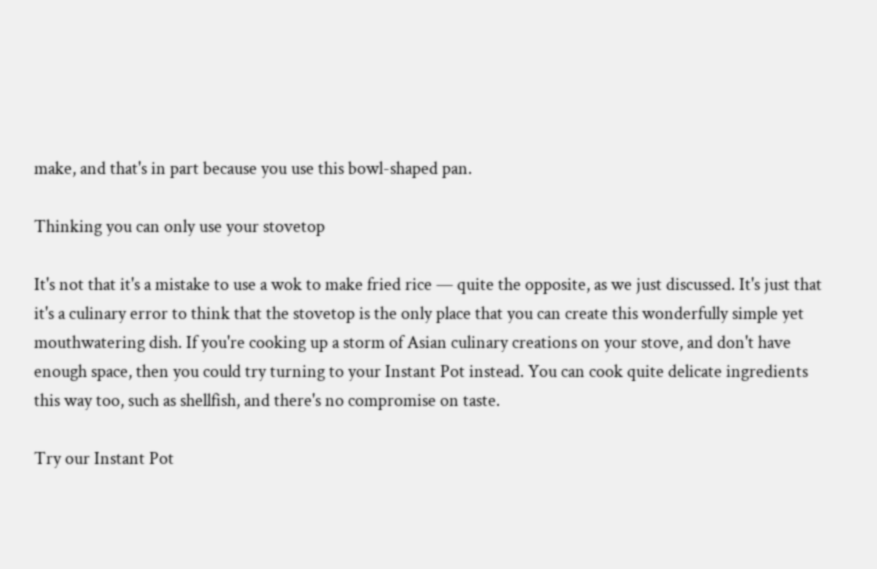make, and that's in part because you use this bowl-shaped pan.

Thinking you can only use your stovetop

It's not that it's a mistake to use a wok to make fried rice — quite the opposite, as we just discussed. It's just that it's a culinary error to think that the stovetop is the only place that you can create this wonderfully simple yet mouthwatering dish. If you're cooking up a storm of Asian culinary creations on your stove, and don't have enough space, then you could try turning to your Instant Pot instead. You can cook quite delicate ingredients this way too, such as shellfish, and there's no compromise on taste.

Try our Instant Pot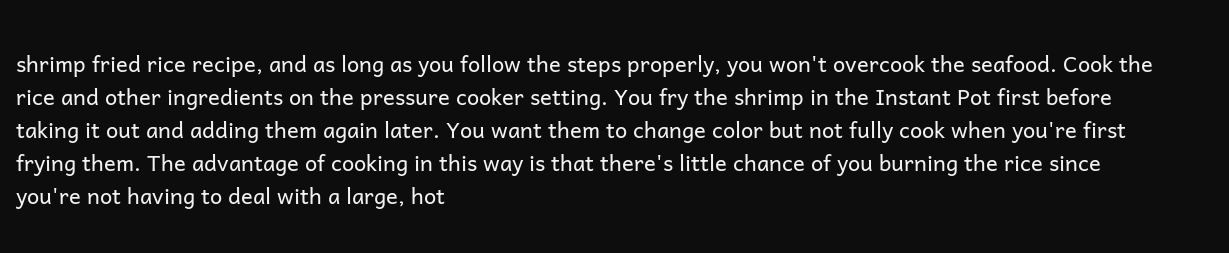shrimp fried rice recipe, and as long as you follow the steps properly, you won't overcook the seafood. Cook the rice and other ingredients on the pressure cooker setting. You fry the shrimp in the Instant Pot first before taking it out and adding them again later. You want them to change color but not fully cook when you're first frying them. The advantage of cooking in this way is that there's little chance of you burning the rice since you're not having to deal with a large, hot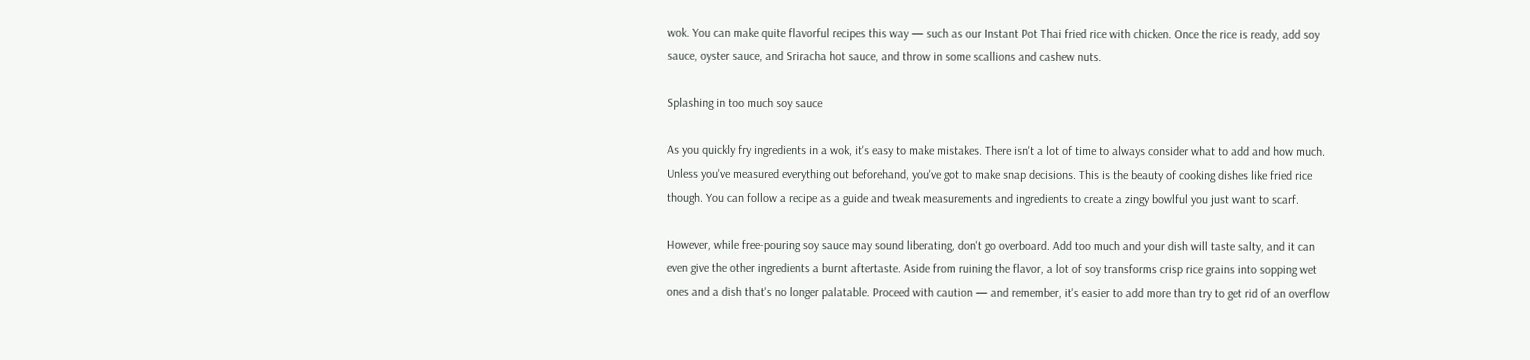wok. You can make quite flavorful recipes this way — such as our Instant Pot Thai fried rice with chicken. Once the rice is ready, add soy sauce, oyster sauce, and Sriracha hot sauce, and throw in some scallions and cashew nuts.

Splashing in too much soy sauce

As you quickly fry ingredients in a wok, it's easy to make mistakes. There isn't a lot of time to always consider what to add and how much. Unless you've measured everything out beforehand, you've got to make snap decisions. This is the beauty of cooking dishes like fried rice though. You can follow a recipe as a guide and tweak measurements and ingredients to create a zingy bowlful you just want to scarf.

However, while free-pouring soy sauce may sound liberating, don't go overboard. Add too much and your dish will taste salty, and it can even give the other ingredients a burnt aftertaste. Aside from ruining the flavor, a lot of soy transforms crisp rice grains into sopping wet ones and a dish that's no longer palatable. Proceed with caution — and remember, it's easier to add more than try to get rid of an overflow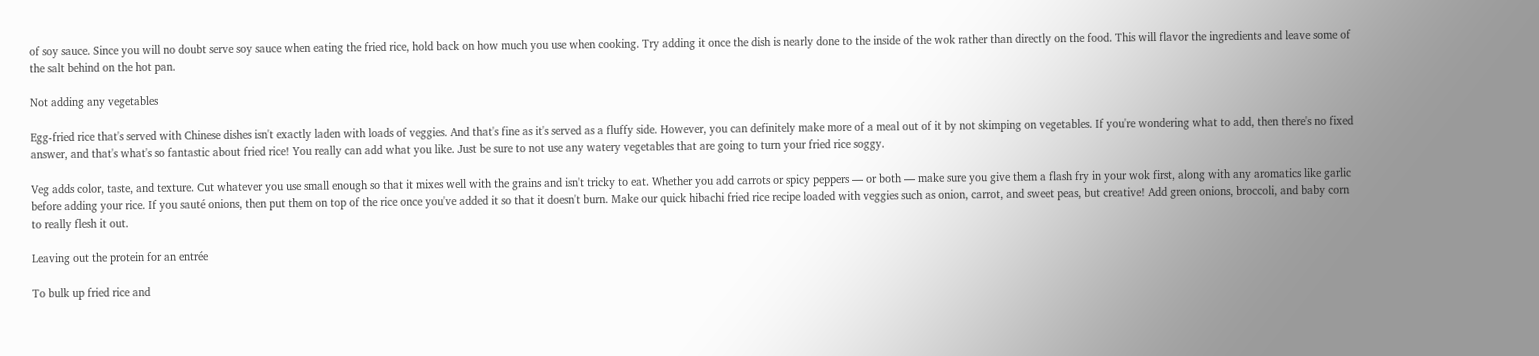of soy sauce. Since you will no doubt serve soy sauce when eating the fried rice, hold back on how much you use when cooking. Try adding it once the dish is nearly done to the inside of the wok rather than directly on the food. This will flavor the ingredients and leave some of the salt behind on the hot pan.

Not adding any vegetables

Egg-fried rice that's served with Chinese dishes isn't exactly laden with loads of veggies. And that's fine as it's served as a fluffy side. However, you can definitely make more of a meal out of it by not skimping on vegetables. If you're wondering what to add, then there's no fixed answer, and that's what's so fantastic about fried rice! You really can add what you like. Just be sure to not use any watery vegetables that are going to turn your fried rice soggy.

Veg adds color, taste, and texture. Cut whatever you use small enough so that it mixes well with the grains and isn't tricky to eat. Whether you add carrots or spicy peppers — or both — make sure you give them a flash fry in your wok first, along with any aromatics like garlic before adding your rice. If you sauté onions, then put them on top of the rice once you've added it so that it doesn't burn. Make our quick hibachi fried rice recipe loaded with veggies such as onion, carrot, and sweet peas, but creative! Add green onions, broccoli, and baby corn to really flesh it out.

Leaving out the protein for an entrée

To bulk up fried rice and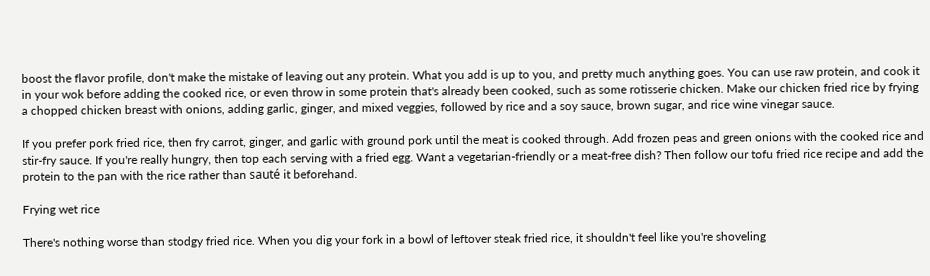boost the flavor profile, don't make the mistake of leaving out any protein. What you add is up to you, and pretty much anything goes. You can use raw protein, and cook it in your wok before adding the cooked rice, or even throw in some protein that's already been cooked, such as some rotisserie chicken. Make our chicken fried rice by frying a chopped chicken breast with onions, adding garlic, ginger, and mixed veggies, followed by rice and a soy sauce, brown sugar, and rice wine vinegar sauce.

If you prefer pork fried rice, then fry carrot, ginger, and garlic with ground pork until the meat is cooked through. Add frozen peas and green onions with the cooked rice and stir-fry sauce. If you're really hungry, then top each serving with a fried egg. Want a vegetarian-friendly or a meat-free dish? Then follow our tofu fried rice recipe and add the protein to the pan with the rice rather than sauté it beforehand.

Frying wet rice

There's nothing worse than stodgy fried rice. When you dig your fork in a bowl of leftover steak fried rice, it shouldn't feel like you're shoveling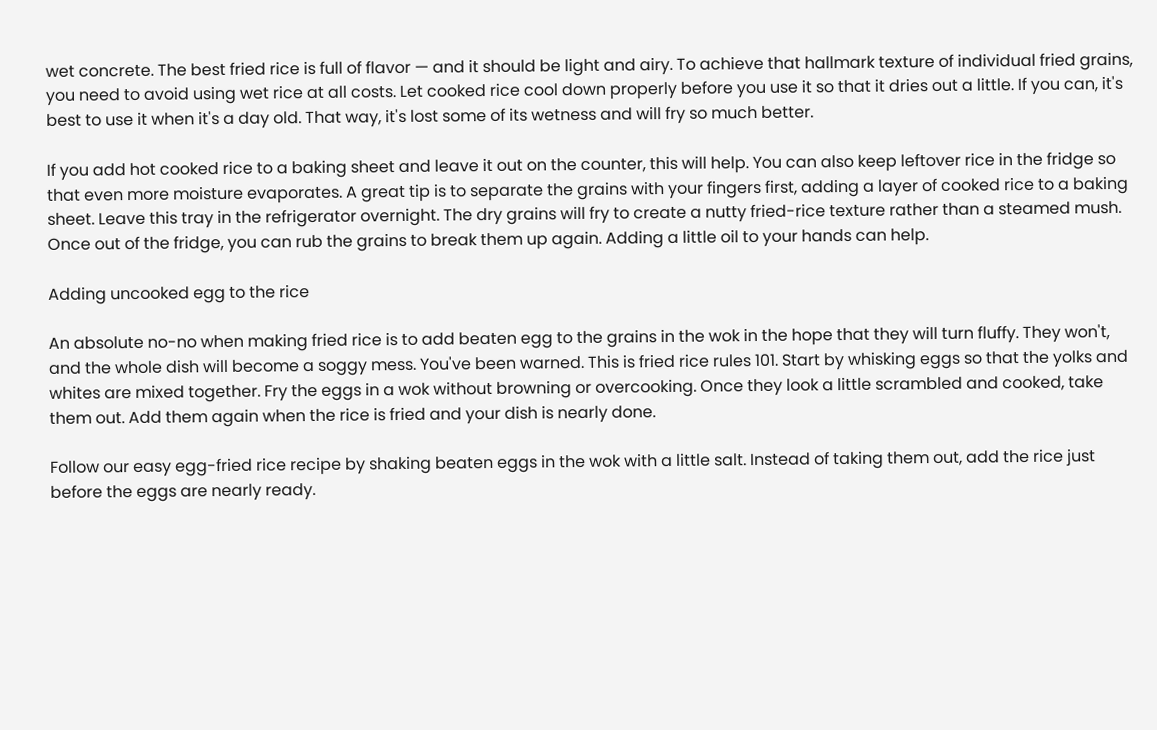wet concrete. The best fried rice is full of flavor — and it should be light and airy. To achieve that hallmark texture of individual fried grains, you need to avoid using wet rice at all costs. Let cooked rice cool down properly before you use it so that it dries out a little. If you can, it's best to use it when it's a day old. That way, it's lost some of its wetness and will fry so much better.

If you add hot cooked rice to a baking sheet and leave it out on the counter, this will help. You can also keep leftover rice in the fridge so that even more moisture evaporates. A great tip is to separate the grains with your fingers first, adding a layer of cooked rice to a baking sheet. Leave this tray in the refrigerator overnight. The dry grains will fry to create a nutty fried-rice texture rather than a steamed mush. Once out of the fridge, you can rub the grains to break them up again. Adding a little oil to your hands can help.

Adding uncooked egg to the rice

An absolute no-no when making fried rice is to add beaten egg to the grains in the wok in the hope that they will turn fluffy. They won't, and the whole dish will become a soggy mess. You've been warned. This is fried rice rules 101. Start by whisking eggs so that the yolks and whites are mixed together. Fry the eggs in a wok without browning or overcooking. Once they look a little scrambled and cooked, take them out. Add them again when the rice is fried and your dish is nearly done.

Follow our easy egg-fried rice recipe by shaking beaten eggs in the wok with a little salt. Instead of taking them out, add the rice just before the eggs are nearly ready.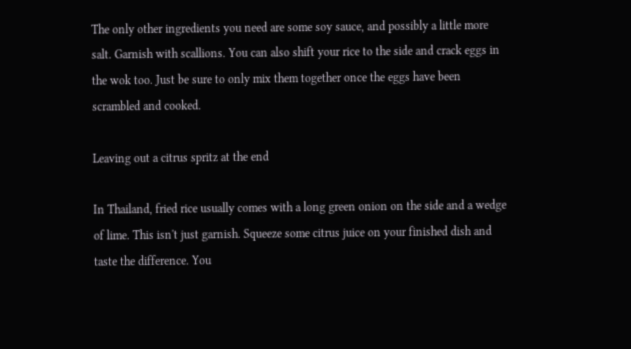The only other ingredients you need are some soy sauce, and possibly a little more salt. Garnish with scallions. You can also shift your rice to the side and crack eggs in the wok too. Just be sure to only mix them together once the eggs have been scrambled and cooked.

Leaving out a citrus spritz at the end

In Thailand, fried rice usually comes with a long green onion on the side and a wedge of lime. This isn't just garnish. Squeeze some citrus juice on your finished dish and taste the difference. You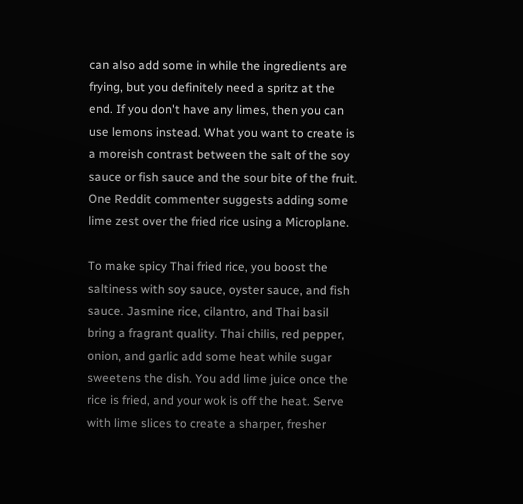can also add some in while the ingredients are frying, but you definitely need a spritz at the end. If you don't have any limes, then you can use lemons instead. What you want to create is a moreish contrast between the salt of the soy sauce or fish sauce and the sour bite of the fruit. One Reddit commenter suggests adding some lime zest over the fried rice using a Microplane.

To make spicy Thai fried rice, you boost the saltiness with soy sauce, oyster sauce, and fish sauce. Jasmine rice, cilantro, and Thai basil bring a fragrant quality. Thai chilis, red pepper, onion, and garlic add some heat while sugar sweetens the dish. You add lime juice once the rice is fried, and your wok is off the heat. Serve with lime slices to create a sharper, fresher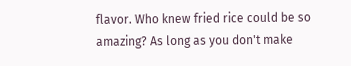flavor. Who knew fried rice could be so amazing? As long as you don't make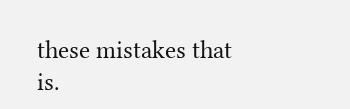these mistakes that is.